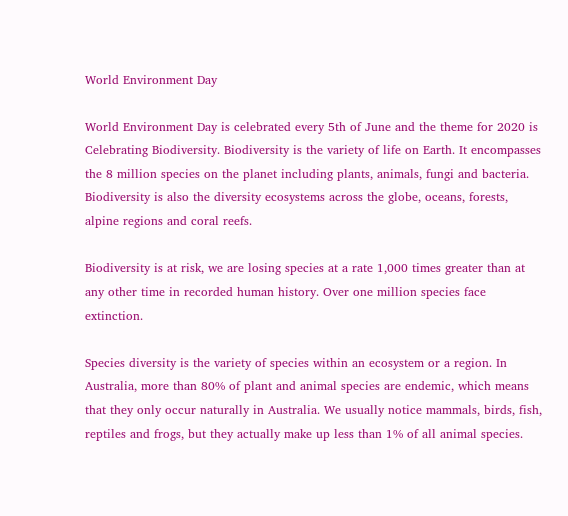World Environment Day

World Environment Day is celebrated every 5th of June and the theme for 2020 is Celebrating Biodiversity. Biodiversity is the variety of life on Earth. It encompasses the 8 million species on the planet including plants, animals, fungi and bacteria. Biodiversity is also the diversity ecosystems across the globe, oceans, forests, alpine regions and coral reefs.

Biodiversity is at risk, we are losing species at a rate 1,000 times greater than at any other time in recorded human history. Over one million species face extinction.

Species diversity is the variety of species within an ecosystem or a region. In Australia, more than 80% of plant and animal species are endemic, which means that they only occur naturally in Australia. We usually notice mammals, birds, fish, reptiles and frogs, but they actually make up less than 1% of all animal species.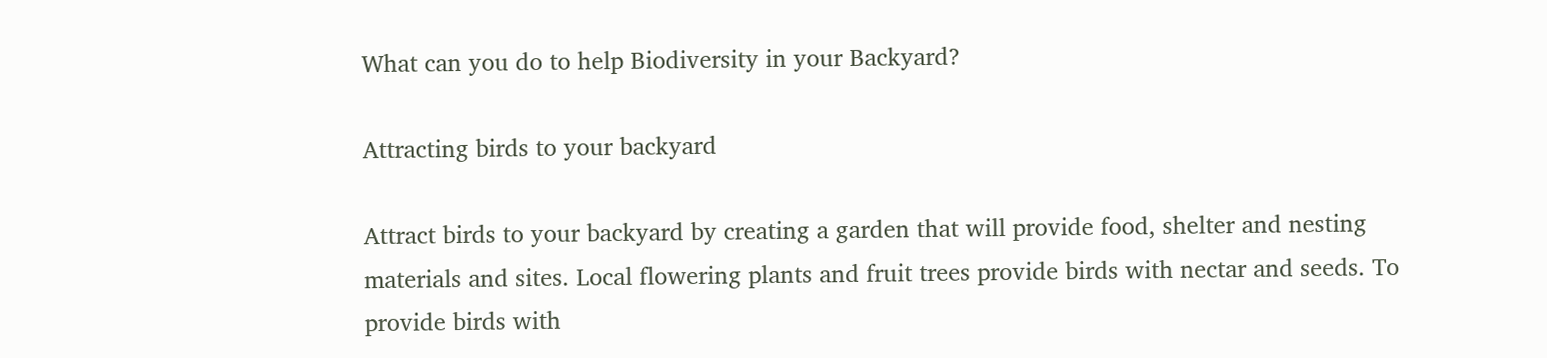What can you do to help Biodiversity in your Backyard?

Attracting birds to your backyard

Attract birds to your backyard by creating a garden that will provide food, shelter and nesting materials and sites. Local flowering plants and fruit trees provide birds with nectar and seeds. To provide birds with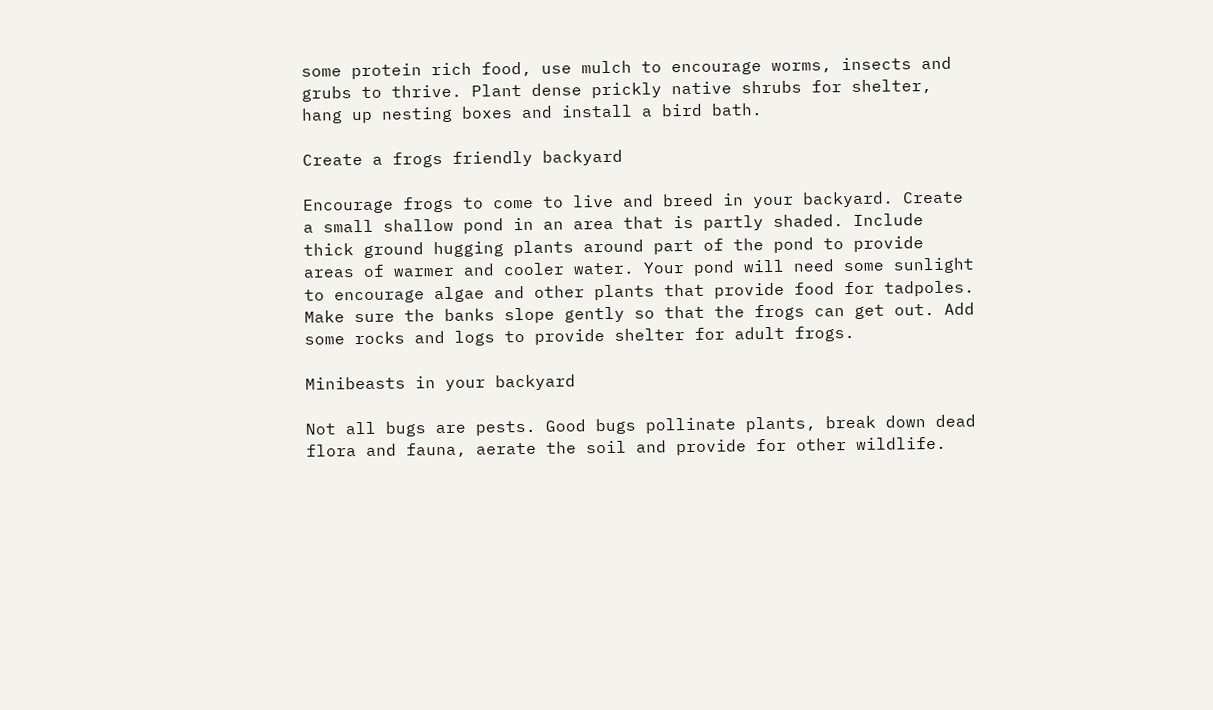some protein rich food, use mulch to encourage worms, insects and grubs to thrive. Plant dense prickly native shrubs for shelter, hang up nesting boxes and install a bird bath.

Create a frogs friendly backyard

Encourage frogs to come to live and breed in your backyard. Create a small shallow pond in an area that is partly shaded. Include thick ground hugging plants around part of the pond to provide areas of warmer and cooler water. Your pond will need some sunlight to encourage algae and other plants that provide food for tadpoles. Make sure the banks slope gently so that the frogs can get out. Add some rocks and logs to provide shelter for adult frogs.

Minibeasts in your backyard

Not all bugs are pests. Good bugs pollinate plants, break down dead flora and fauna, aerate the soil and provide for other wildlife.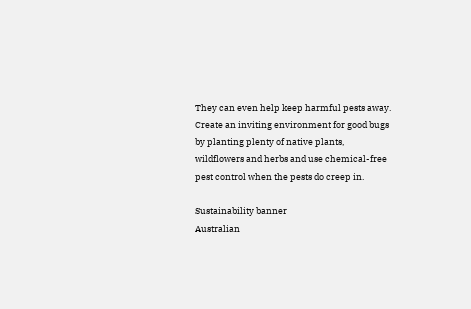They can even help keep harmful pests away. Create an inviting environment for good bugs by planting plenty of native plants, wildflowers and herbs and use chemical-free pest control when the pests do creep in.

Sustainability banner
Australian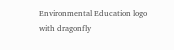Environmental Education logo with dragonfly